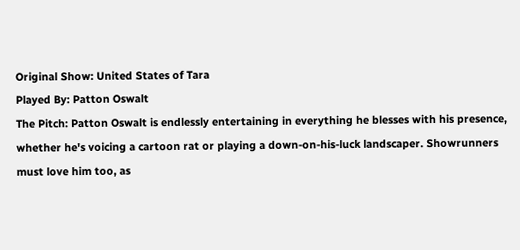Original Show: United States of Tara
Played By: Patton Oswalt
The Pitch: Patton Oswalt is endlessly entertaining in everything he blesses with his presence, whether he's voicing a cartoon rat or playing a down-on-his-luck landscaper. Showrunners must love him too, as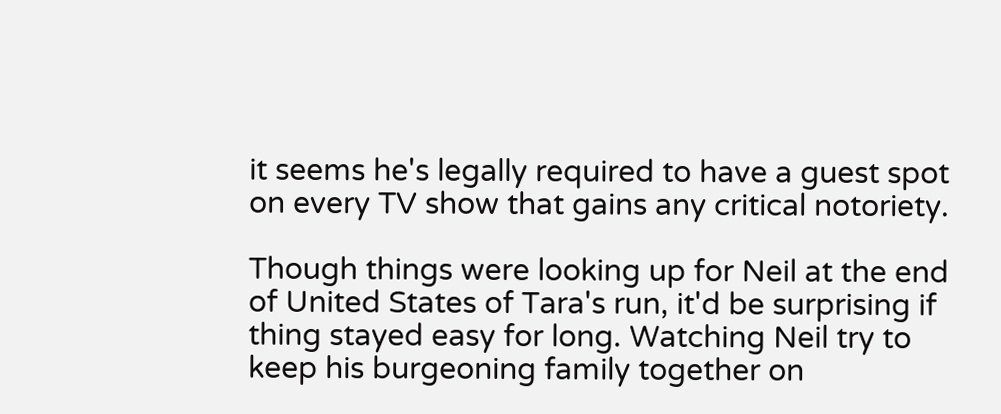it seems he's legally required to have a guest spot on every TV show that gains any critical notoriety.

Though things were looking up for Neil at the end of United States of Tara's run, it'd be surprising if thing stayed easy for long. Watching Neil try to keep his burgeoning family together on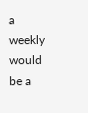a weekly would be a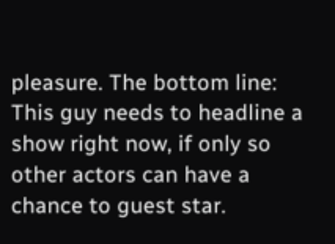pleasure. The bottom line: This guy needs to headline a show right now, if only so other actors can have a chance to guest star.